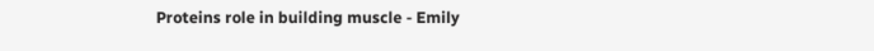Proteins role in building muscle - Emily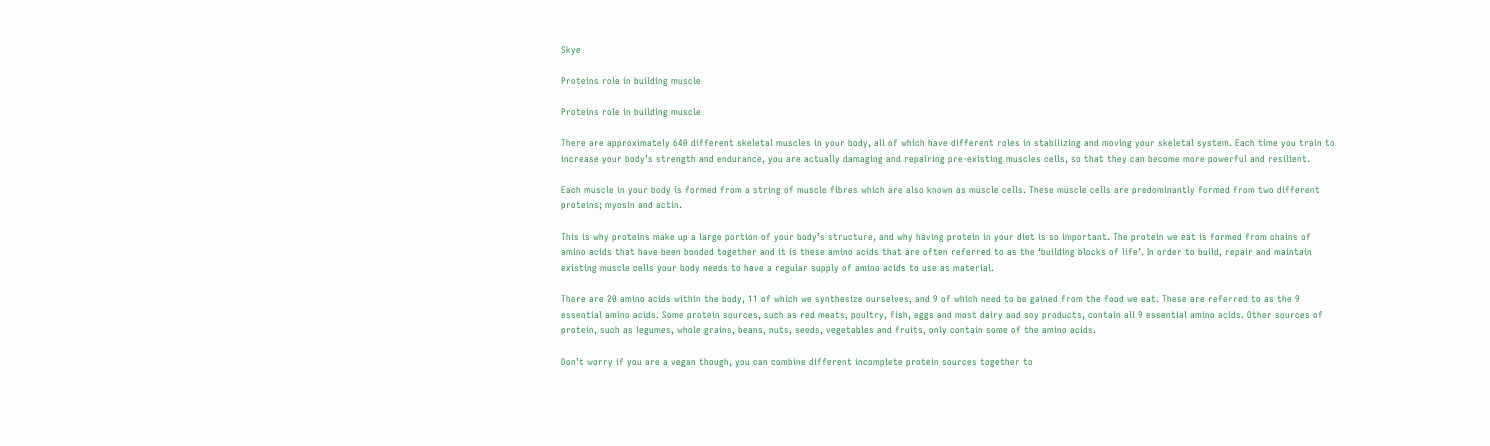Skye

Proteins role in building muscle

Proteins role in building muscle

There are approximately 640 different skeletal muscles in your body, all of which have different roles in stabilizing and moving your skeletal system. Each time you train to increase your body’s strength and endurance, you are actually damaging and repairing pre-existing muscles cells, so that they can become more powerful and resilient.

Each muscle in your body is formed from a string of muscle fibres which are also known as muscle cells. These muscle cells are predominantly formed from two different proteins; myosin and actin.

This is why proteins make up a large portion of your body’s structure, and why having protein in your diet is so important. The protein we eat is formed from chains of amino acids that have been bonded together and it is these amino acids that are often referred to as the ‘building blocks of life’. In order to build, repair and maintain existing muscle cells your body needs to have a regular supply of amino acids to use as material.

There are 20 amino acids within the body, 11 of which we synthesize ourselves, and 9 of which need to be gained from the food we eat. These are referred to as the 9 essential amino acids. Some protein sources, such as red meats, poultry, fish, eggs and most dairy and soy products, contain all 9 essential amino acids. Other sources of protein, such as legumes, whole grains, beans, nuts, seeds, vegetables and fruits, only contain some of the amino acids.

Don’t worry if you are a vegan though, you can combine different incomplete protein sources together to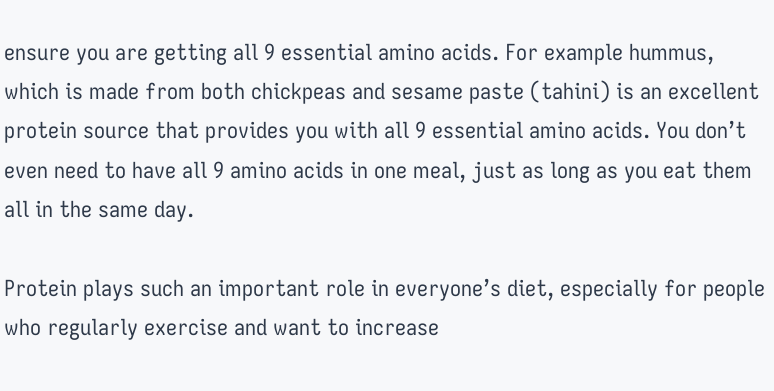ensure you are getting all 9 essential amino acids. For example hummus, which is made from both chickpeas and sesame paste (tahini) is an excellent protein source that provides you with all 9 essential amino acids. You don’t even need to have all 9 amino acids in one meal, just as long as you eat them all in the same day.

Protein plays such an important role in everyone’s diet, especially for people who regularly exercise and want to increase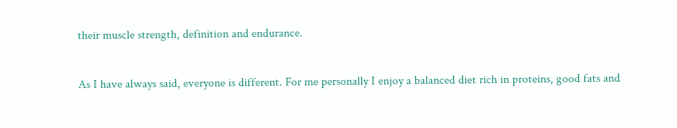their muscle strength, definition and endurance.

As I have always said, everyone is different. For me personally I enjoy a balanced diet rich in proteins, good fats and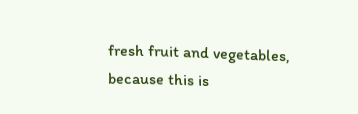fresh fruit and vegetables, because this is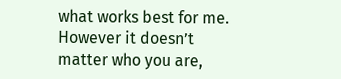what works best for me. However it doesn’t matter who you are,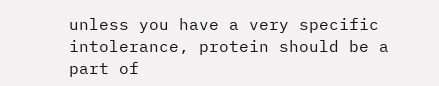unless you have a very specific intolerance, protein should be a part of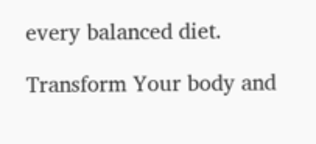every balanced diet.

Transform Your body and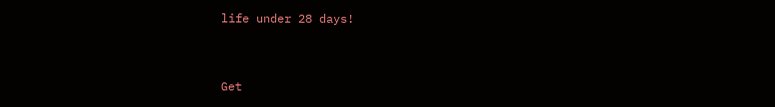life under 28 days!


Get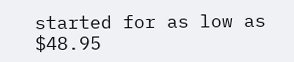started for as low as $48.95